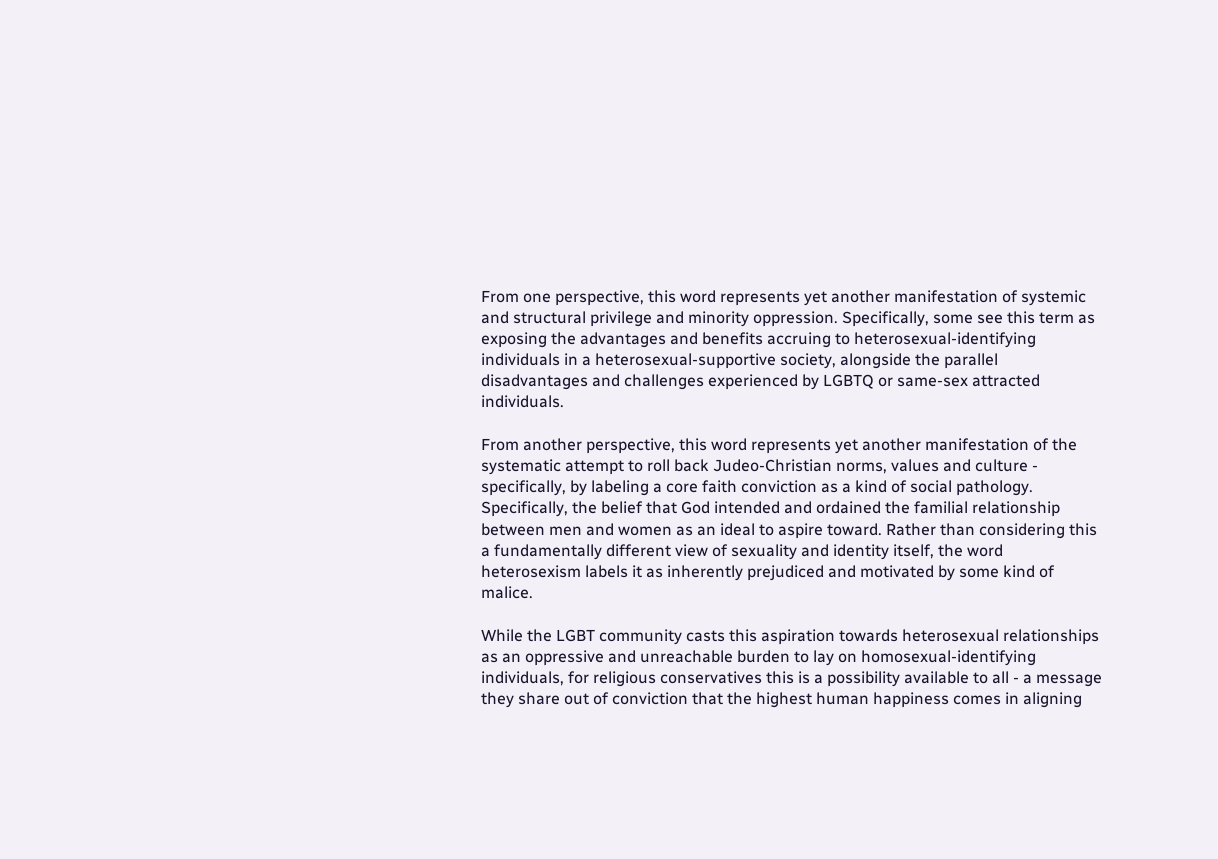From one perspective, this word represents yet another manifestation of systemic and structural privilege and minority oppression. Specifically, some see this term as exposing the advantages and benefits accruing to heterosexual-identifying individuals in a heterosexual-supportive society, alongside the parallel disadvantages and challenges experienced by LGBTQ or same-sex attracted individuals.

From another perspective, this word represents yet another manifestation of the systematic attempt to roll back Judeo-Christian norms, values and culture - specifically, by labeling a core faith conviction as a kind of social pathology. Specifically, the belief that God intended and ordained the familial relationship between men and women as an ideal to aspire toward. Rather than considering this a fundamentally different view of sexuality and identity itself, the word heterosexism labels it as inherently prejudiced and motivated by some kind of malice.

While the LGBT community casts this aspiration towards heterosexual relationships as an oppressive and unreachable burden to lay on homosexual-identifying individuals, for religious conservatives this is a possibility available to all - a message they share out of conviction that the highest human happiness comes in aligning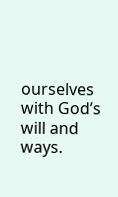ourselves with God’s will and ways.